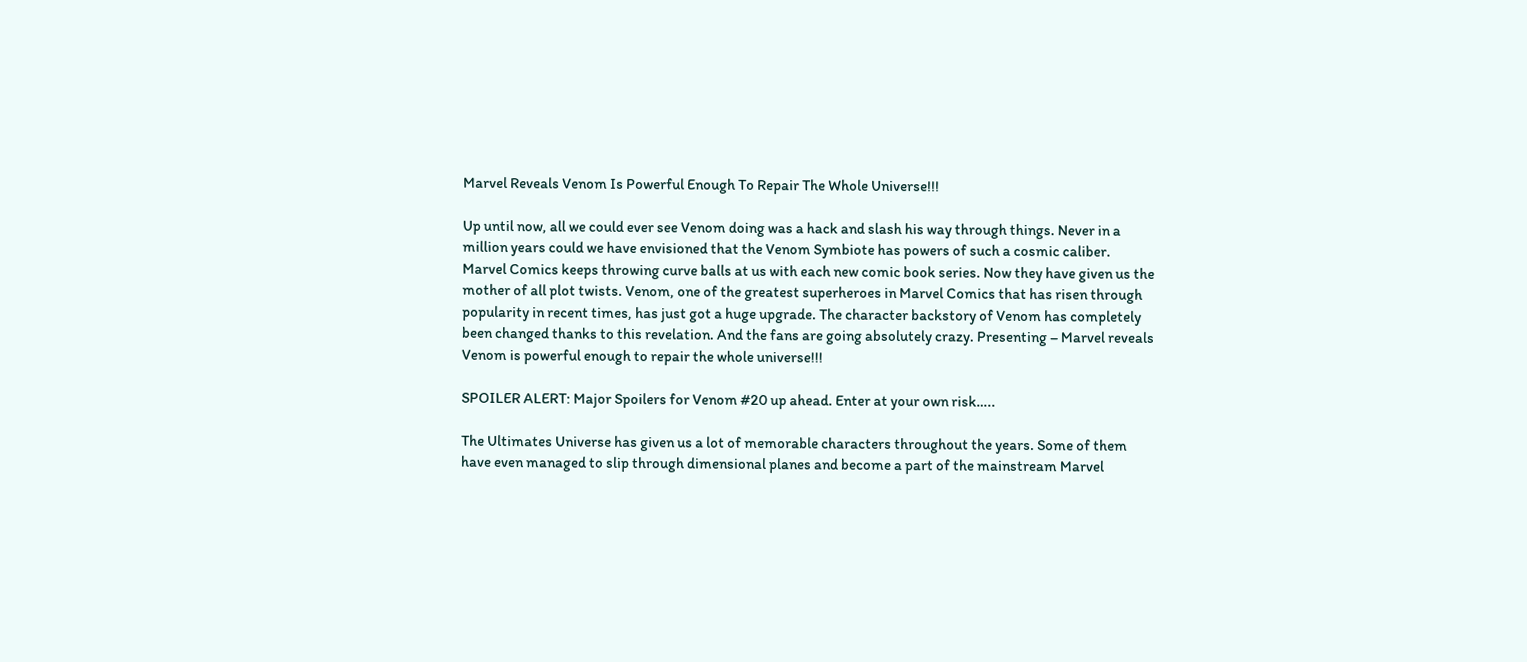Marvel Reveals Venom Is Powerful Enough To Repair The Whole Universe!!!

Up until now, all we could ever see Venom doing was a hack and slash his way through things. Never in a million years could we have envisioned that the Venom Symbiote has powers of such a cosmic caliber. Marvel Comics keeps throwing curve balls at us with each new comic book series. Now they have given us the mother of all plot twists. Venom, one of the greatest superheroes in Marvel Comics that has risen through popularity in recent times, has just got a huge upgrade. The character backstory of Venom has completely been changed thanks to this revelation. And the fans are going absolutely crazy. Presenting – Marvel reveals Venom is powerful enough to repair the whole universe!!!

SPOILER ALERT: Major Spoilers for Venom #20 up ahead. Enter at your own risk…..

The Ultimates Universe has given us a lot of memorable characters throughout the years. Some of them have even managed to slip through dimensional planes and become a part of the mainstream Marvel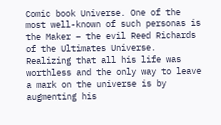Comic book Universe. One of the most well-known of such personas is the Maker – the evil Reed Richards of the Ultimates Universe. Realizing that all his life was worthless and the only way to leave a mark on the universe is by augmenting his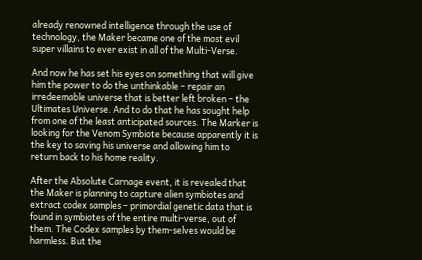already renowned intelligence through the use of technology, the Maker became one of the most evil super villains to ever exist in all of the Multi-Verse.

And now he has set his eyes on something that will give him the power to do the unthinkable – repair an irredeemable universe that is better left broken – the Ultimates Universe. And to do that he has sought help from one of the least anticipated sources. The Marker is looking for the Venom Symbiote because apparently it is the key to saving his universe and allowing him to return back to his home reality.

After the Absolute Carnage event, it is revealed that the Maker is planning to capture alien symbiotes and extract codex samples – primordial genetic data that is found in symbiotes of the entire multi-verse, out of them. The Codex samples by them-selves would be harmless. But the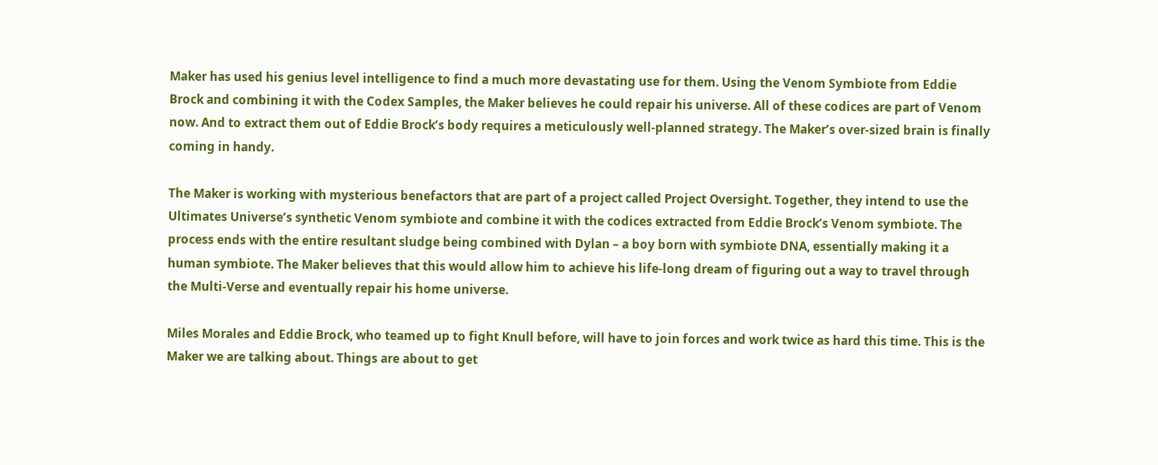Maker has used his genius level intelligence to find a much more devastating use for them. Using the Venom Symbiote from Eddie Brock and combining it with the Codex Samples, the Maker believes he could repair his universe. All of these codices are part of Venom now. And to extract them out of Eddie Brock’s body requires a meticulously well-planned strategy. The Maker’s over-sized brain is finally coming in handy.

The Maker is working with mysterious benefactors that are part of a project called Project Oversight. Together, they intend to use the Ultimates Universe’s synthetic Venom symbiote and combine it with the codices extracted from Eddie Brock’s Venom symbiote. The process ends with the entire resultant sludge being combined with Dylan – a boy born with symbiote DNA, essentially making it a human symbiote. The Maker believes that this would allow him to achieve his life-long dream of figuring out a way to travel through the Multi-Verse and eventually repair his home universe.

Miles Morales and Eddie Brock, who teamed up to fight Knull before, will have to join forces and work twice as hard this time. This is the Maker we are talking about. Things are about to get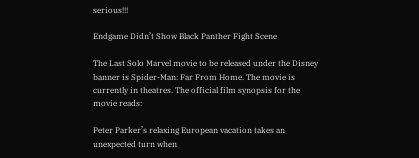serious!!!

Endgame Didn’t Show Black Panther Fight Scene

The Last Solo Marvel movie to be released under the Disney banner is Spider-Man: Far From Home. The movie is currently in theatres. The official film synopsis for the movie reads:

Peter Parker’s relaxing European vacation takes an unexpected turn when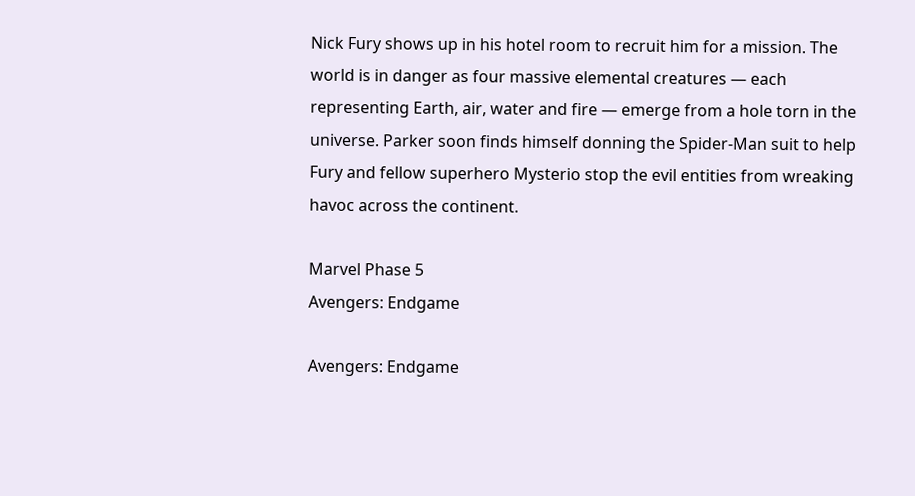Nick Fury shows up in his hotel room to recruit him for a mission. The world is in danger as four massive elemental creatures — each representing Earth, air, water and fire — emerge from a hole torn in the universe. Parker soon finds himself donning the Spider-Man suit to help Fury and fellow superhero Mysterio stop the evil entities from wreaking havoc across the continent.

Marvel Phase 5
Avengers: Endgame

Avengers: Endgame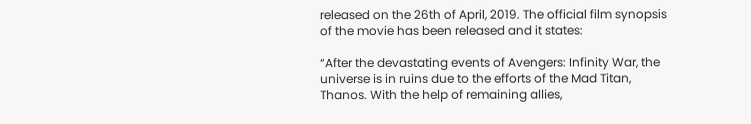released on the 26th of April, 2019. The official film synopsis of the movie has been released and it states:

“After the devastating events of Avengers: Infinity War, the universe is in ruins due to the efforts of the Mad Titan, Thanos. With the help of remaining allies,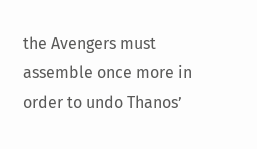the Avengers must assemble once more in order to undo Thanos’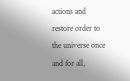actions and restore order to the universe once and for all,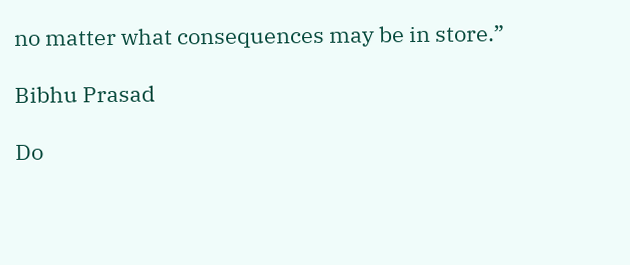no matter what consequences may be in store.”

Bibhu Prasad

Do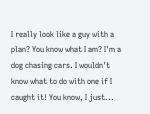I really look like a guy with a plan? You know what I am? I'm a dog chasing cars. I wouldn't know what to do with one if I caught it! You know, I just...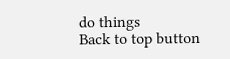do things
Back to top button